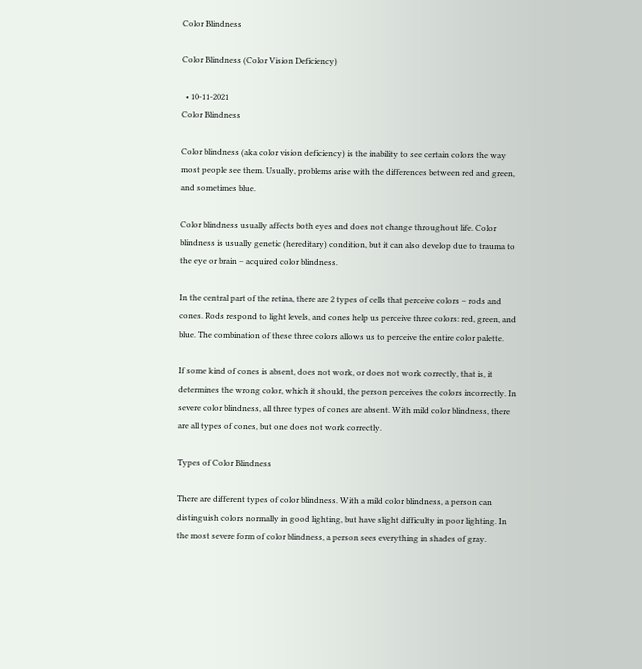Color Blindness

Color Blindness (Color Vision Deficiency)

  • 10-11-2021
Color Blindness

Color blindness (aka color vision deficiency) is the inability to see certain colors the way most people see them. Usually, problems arise with the differences between red and green, and sometimes blue.

Color blindness usually affects both eyes and does not change throughout life. Color blindness is usually genetic (hereditary) condition, but it can also develop due to trauma to the eye or brain – acquired color blindness.

In the central part of the retina, there are 2 types of cells that perceive colors – rods and cones. Rods respond to light levels, and cones help us perceive three colors: red, green, and blue. The combination of these three colors allows us to perceive the entire color palette.

If some kind of cones is absent, does not work, or does not work correctly, that is, it determines the wrong color, which it should, the person perceives the colors incorrectly. In severe color blindness, all three types of cones are absent. With mild color blindness, there are all types of cones, but one does not work correctly.

Types of Color Blindness

There are different types of color blindness. With a mild color blindness, a person can distinguish colors normally in good lighting, but have slight difficulty in poor lighting. In the most severe form of color blindness, a person sees everything in shades of gray.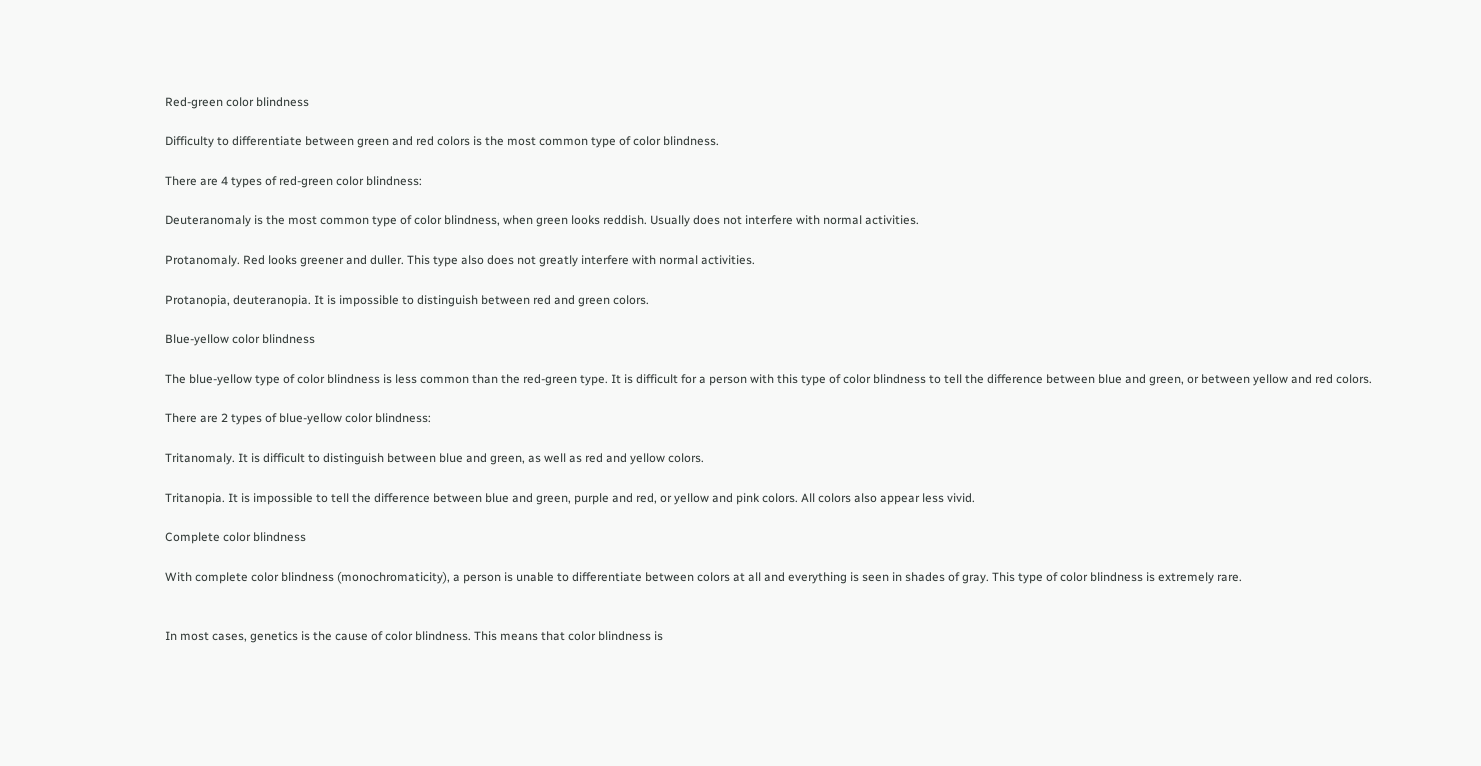Red-green color blindness

Difficulty to differentiate between green and red colors is the most common type of color blindness.

There are 4 types of red-green color blindness:

Deuteranomaly is the most common type of color blindness, when green looks reddish. Usually does not interfere with normal activities.

Protanomaly. Red looks greener and duller. This type also does not greatly interfere with normal activities.

Protanopia, deuteranopia. It is impossible to distinguish between red and green colors.

Blue-yellow color blindness

The blue-yellow type of color blindness is less common than the red-green type. It is difficult for a person with this type of color blindness to tell the difference between blue and green, or between yellow and red colors.

There are 2 types of blue-yellow color blindness:

Tritanomaly. It is difficult to distinguish between blue and green, as well as red and yellow colors.

Tritanopia. It is impossible to tell the difference between blue and green, purple and red, or yellow and pink colors. All colors also appear less vivid.

Complete color blindness

With complete color blindness (monochromaticity), a person is unable to differentiate between colors at all and everything is seen in shades of gray. This type of color blindness is extremely rare.


In most cases, genetics is the cause of color blindness. This means that color blindness is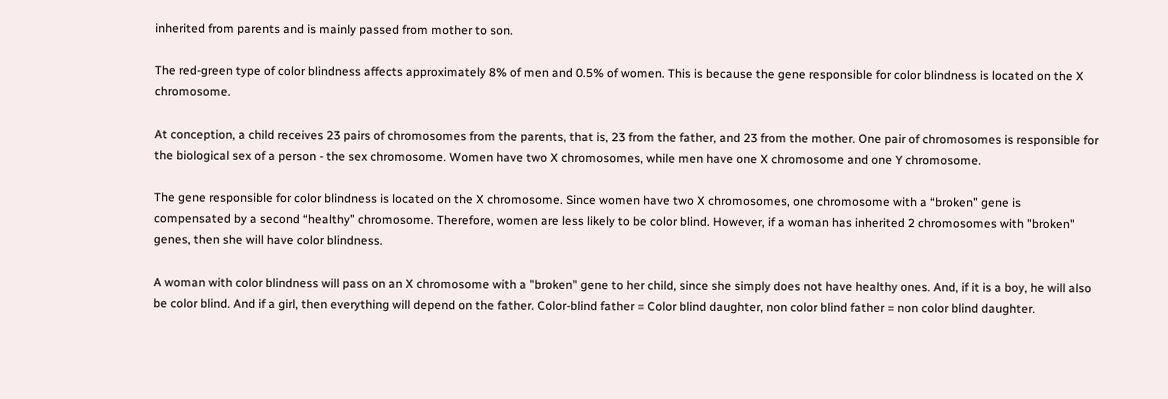inherited from parents and is mainly passed from mother to son.

The red-green type of color blindness affects approximately 8% of men and 0.5% of women. This is because the gene responsible for color blindness is located on the X chromosome.

At conception, a child receives 23 pairs of chromosomes from the parents, that is, 23 from the father, and 23 from the mother. One pair of chromosomes is responsible for the biological sex of a person - the sex chromosome. Women have two X chromosomes, while men have one X chromosome and one Y chromosome.

The gene responsible for color blindness is located on the X chromosome. Since women have two X chromosomes, one chromosome with a “broken” gene is compensated by a second “healthy” chromosome. Therefore, women are less likely to be color blind. However, if a woman has inherited 2 chromosomes with "broken" genes, then she will have color blindness.

A woman with color blindness will pass on an X chromosome with a "broken" gene to her child, since she simply does not have healthy ones. And, if it is a boy, he will also be color blind. And if a girl, then everything will depend on the father. Color-blind father = Color blind daughter, non color blind father = non color blind daughter.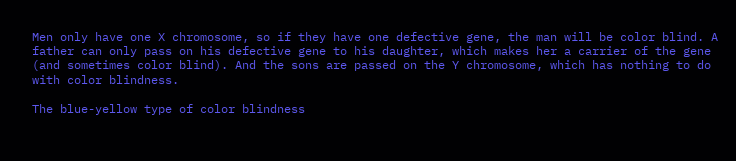Men only have one X chromosome, so if they have one defective gene, the man will be color blind. A father can only pass on his defective gene to his daughter, which makes her a carrier of the gene (and sometimes color blind). And the sons are passed on the Y chromosome, which has nothing to do with color blindness.

The blue-yellow type of color blindness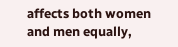affects both women and men equally,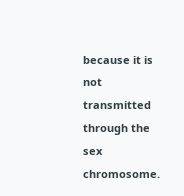because it is not transmitted through the sex chromosome.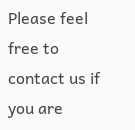Please feel free to contact us if you are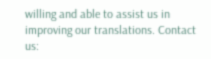willing and able to assist us in improving our translations. Contact us: